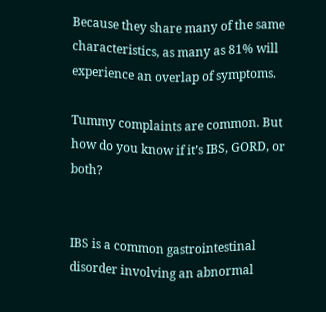Because they share many of the same characteristics, as many as 81% will experience an overlap of symptoms.

Tummy complaints are common. But how do you know if it’s IBS, GORD, or both?


IBS is a common gastrointestinal disorder involving an abnormal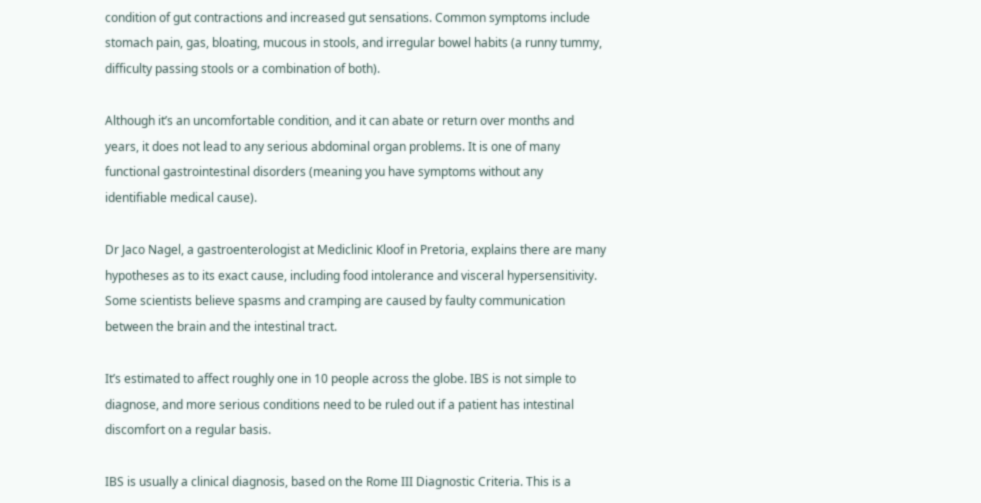condition of gut contractions and increased gut sensations. Common symptoms include stomach pain, gas, bloating, mucous in stools, and irregular bowel habits (a runny tummy, difficulty passing stools or a combination of both).

Although it’s an uncomfortable condition, and it can abate or return over months and years, it does not lead to any serious abdominal organ problems. It is one of many functional gastrointestinal disorders (meaning you have symptoms without any identifiable medical cause).

Dr Jaco Nagel, a gastroenterologist at Mediclinic Kloof in Pretoria, explains there are many hypotheses as to its exact cause, including food intolerance and visceral hypersensitivity. Some scientists believe spasms and cramping are caused by faulty communication between the brain and the intestinal tract.

It’s estimated to affect roughly one in 10 people across the globe. IBS is not simple to diagnose, and more serious conditions need to be ruled out if a patient has intestinal discomfort on a regular basis.

IBS is usually a clinical diagnosis, based on the Rome III Diagnostic Criteria. This is a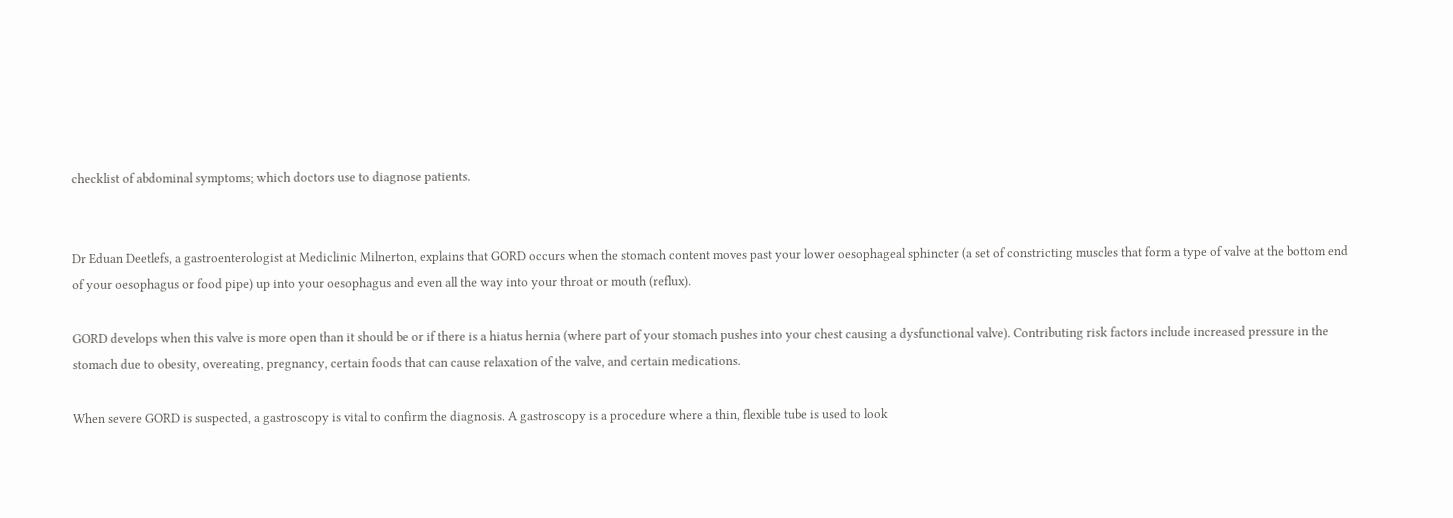checklist of abdominal symptoms; which doctors use to diagnose patients.


Dr Eduan Deetlefs, a gastroenterologist at Mediclinic Milnerton, explains that GORD occurs when the stomach content moves past your lower oesophageal sphincter (a set of constricting muscles that form a type of valve at the bottom end of your oesophagus or food pipe) up into your oesophagus and even all the way into your throat or mouth (reflux).

GORD develops when this valve is more open than it should be or if there is a hiatus hernia (where part of your stomach pushes into your chest causing a dysfunctional valve). Contributing risk factors include increased pressure in the stomach due to obesity, overeating, pregnancy, certain foods that can cause relaxation of the valve, and certain medications.

When severe GORD is suspected, a gastroscopy is vital to confirm the diagnosis. A gastroscopy is a procedure where a thin, flexible tube is used to look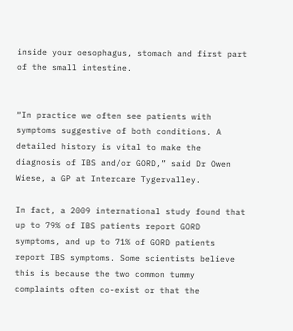inside your oesophagus, stomach and first part of the small intestine.


“In practice we often see patients with symptoms suggestive of both conditions. A detailed history is vital to make the diagnosis of IBS and/or GORD,” said Dr Owen Wiese, a GP at Intercare Tygervalley.

In fact, a 2009 international study found that up to 79% of IBS patients report GORD symptoms, and up to 71% of GORD patients report IBS symptoms. Some scientists believe this is because the two common tummy complaints often co-exist or that the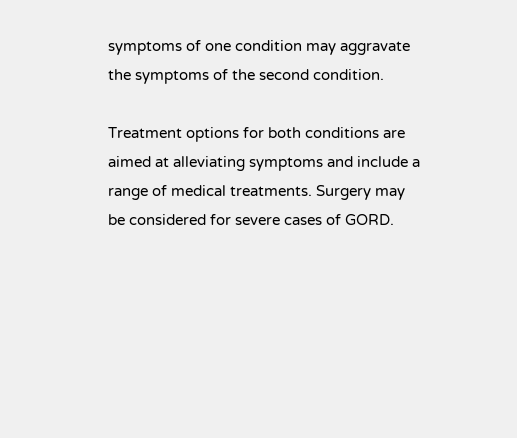symptoms of one condition may aggravate the symptoms of the second condition.

Treatment options for both conditions are aimed at alleviating symptoms and include a range of medical treatments. Surgery may be considered for severe cases of GORD.